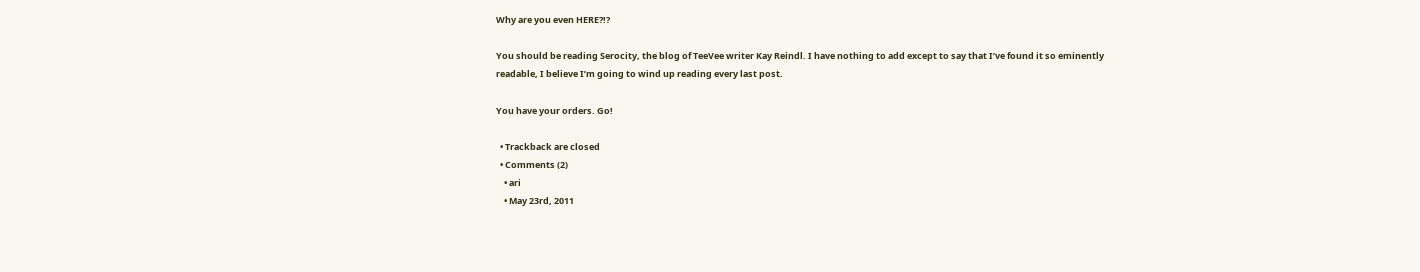Why are you even HERE?!?

You should be reading Serocity, the blog of TeeVee writer Kay Reindl. I have nothing to add except to say that I’ve found it so eminently readable, I believe I’m going to wind up reading every last post.

You have your orders. Go!

  • Trackback are closed
  • Comments (2)
    • ari
    • May 23rd, 2011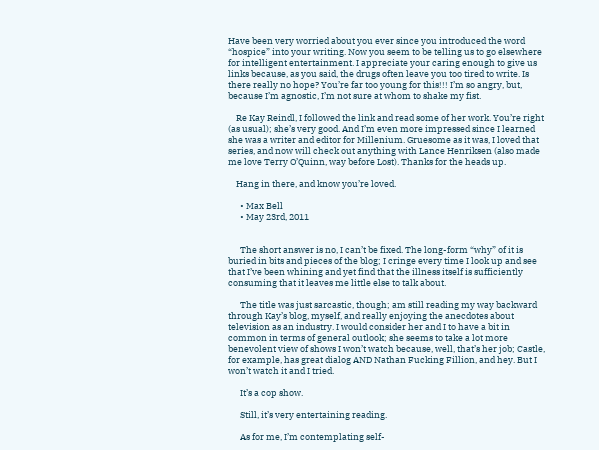Have been very worried about you ever since you introduced the word “hospice” into your writing. Now you seem to be telling us to go elsewhere for intelligent entertainment. I appreciate your caring enough to give us links because, as you said, the drugs often leave you too tired to write. Is there really no hope? You’re far too young for this!!! I’m so angry, but, because I’m agnostic, I’m not sure at whom to shake my fist.

    Re Kay Reindl, I followed the link and read some of her work. You’re right (as usual); she’s very good. And I’m even more impressed since I learned she was a writer and editor for Millenium. Gruesome as it was, I loved that series, and now will check out anything with Lance Henriksen (also made me love Terry O’Quinn, way before Lost). Thanks for the heads up.

    Hang in there, and know you’re loved.

      • Max Bell
      • May 23rd, 2011


      The short answer is no, I can’t be fixed. The long-form “why” of it is buried in bits and pieces of the blog; I cringe every time I look up and see that I’ve been whining and yet find that the illness itself is sufficiently consuming that it leaves me little else to talk about.

      The title was just sarcastic, though; am still reading my way backward through Kay’s blog, myself, and really enjoying the anecdotes about television as an industry. I would consider her and I to have a bit in common in terms of general outlook; she seems to take a lot more benevolent view of shows I won’t watch because, well, that’s her job; Castle, for example, has great dialog AND Nathan Fucking Fillion, and hey. But I won’t watch it and I tried.

      It’s a cop show.

      Still, it’s very entertaining reading.

      As for me, I’m contemplating self-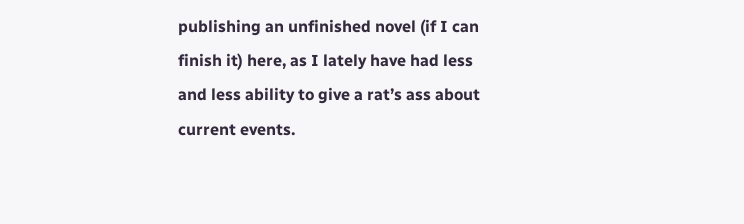publishing an unfinished novel (if I can finish it) here, as I lately have had less and less ability to give a rat’s ass about current events.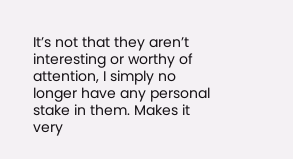It’s not that they aren’t interesting or worthy of attention, I simply no longer have any personal stake in them. Makes it very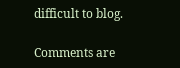difficult to blog.

Comments are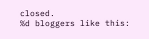closed.
%d bloggers like this: